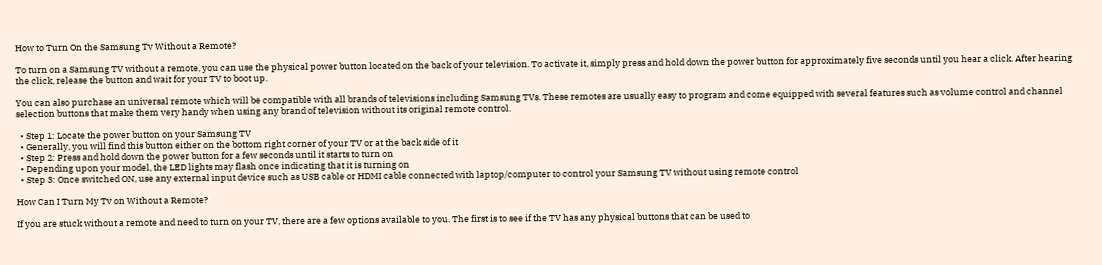How to Turn On the Samsung Tv Without a Remote?

To turn on a Samsung TV without a remote, you can use the physical power button located on the back of your television. To activate it, simply press and hold down the power button for approximately five seconds until you hear a click. After hearing the click, release the button and wait for your TV to boot up.

You can also purchase an universal remote which will be compatible with all brands of televisions including Samsung TVs. These remotes are usually easy to program and come equipped with several features such as volume control and channel selection buttons that make them very handy when using any brand of television without its original remote control.

  • Step 1: Locate the power button on your Samsung TV
  • Generally, you will find this button either on the bottom right corner of your TV or at the back side of it
  • Step 2: Press and hold down the power button for a few seconds until it starts to turn on
  • Depending upon your model, the LED lights may flash once indicating that it is turning on
  • Step 3: Once switched ON, use any external input device such as USB cable or HDMI cable connected with laptop/computer to control your Samsung TV without using remote control

How Can I Turn My Tv on Without a Remote?

If you are stuck without a remote and need to turn on your TV, there are a few options available to you. The first is to see if the TV has any physical buttons that can be used to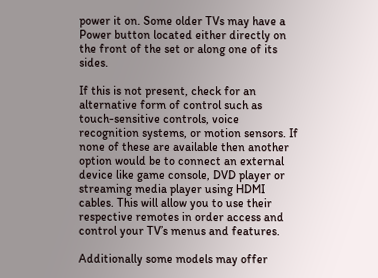power it on. Some older TVs may have a Power button located either directly on the front of the set or along one of its sides.

If this is not present, check for an alternative form of control such as touch-sensitive controls, voice recognition systems, or motion sensors. If none of these are available then another option would be to connect an external device like game console, DVD player or streaming media player using HDMI cables. This will allow you to use their respective remotes in order access and control your TV’s menus and features.

Additionally some models may offer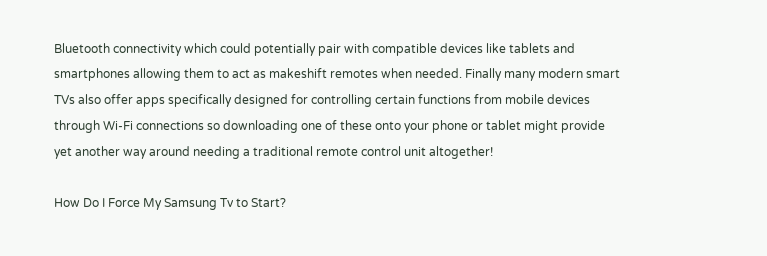Bluetooth connectivity which could potentially pair with compatible devices like tablets and smartphones allowing them to act as makeshift remotes when needed. Finally many modern smart TVs also offer apps specifically designed for controlling certain functions from mobile devices through Wi-Fi connections so downloading one of these onto your phone or tablet might provide yet another way around needing a traditional remote control unit altogether!

How Do I Force My Samsung Tv to Start?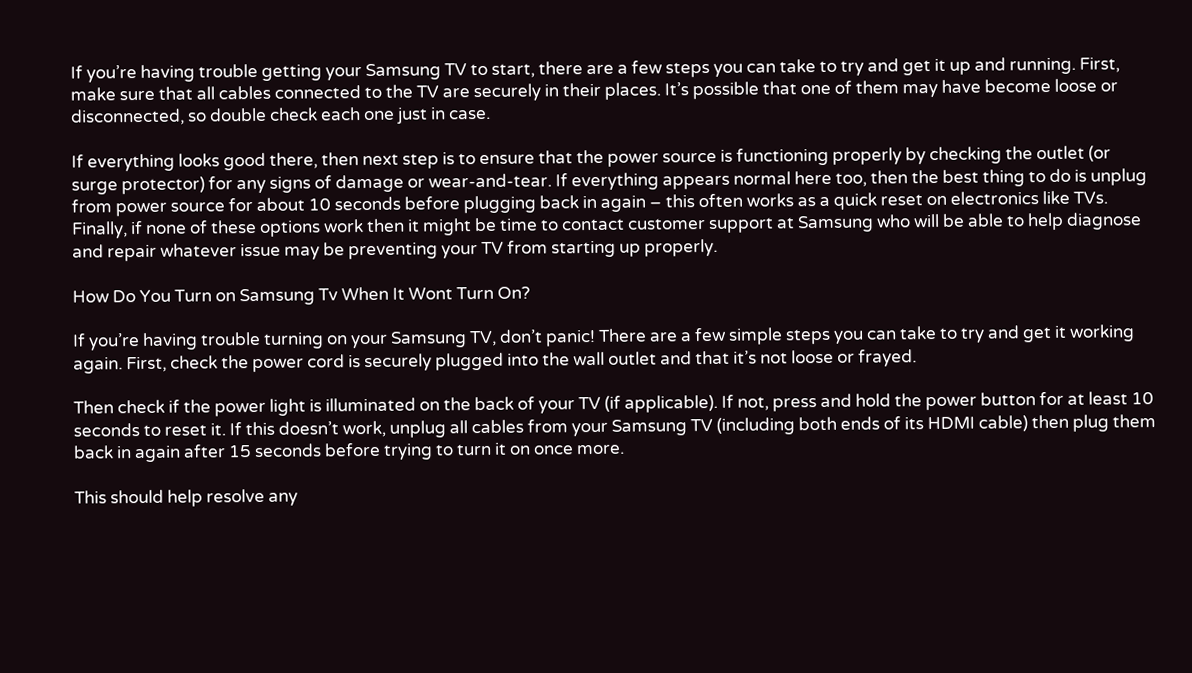If you’re having trouble getting your Samsung TV to start, there are a few steps you can take to try and get it up and running. First, make sure that all cables connected to the TV are securely in their places. It’s possible that one of them may have become loose or disconnected, so double check each one just in case.

If everything looks good there, then next step is to ensure that the power source is functioning properly by checking the outlet (or surge protector) for any signs of damage or wear-and-tear. If everything appears normal here too, then the best thing to do is unplug from power source for about 10 seconds before plugging back in again – this often works as a quick reset on electronics like TVs. Finally, if none of these options work then it might be time to contact customer support at Samsung who will be able to help diagnose and repair whatever issue may be preventing your TV from starting up properly.

How Do You Turn on Samsung Tv When It Wont Turn On?

If you’re having trouble turning on your Samsung TV, don’t panic! There are a few simple steps you can take to try and get it working again. First, check the power cord is securely plugged into the wall outlet and that it’s not loose or frayed.

Then check if the power light is illuminated on the back of your TV (if applicable). If not, press and hold the power button for at least 10 seconds to reset it. If this doesn’t work, unplug all cables from your Samsung TV (including both ends of its HDMI cable) then plug them back in again after 15 seconds before trying to turn it on once more.

This should help resolve any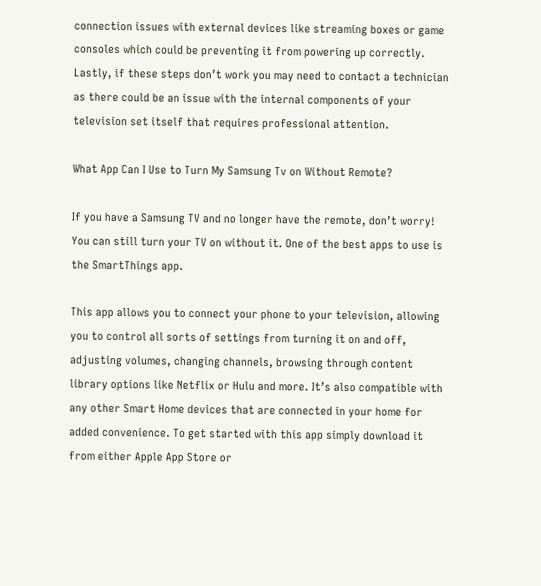connection issues with external devices like streaming boxes or game consoles which could be preventing it from powering up correctly. Lastly, if these steps don’t work you may need to contact a technician as there could be an issue with the internal components of your television set itself that requires professional attention.

What App Can I Use to Turn My Samsung Tv on Without Remote?

If you have a Samsung TV and no longer have the remote, don’t worry! You can still turn your TV on without it. One of the best apps to use is the SmartThings app.

This app allows you to connect your phone to your television, allowing you to control all sorts of settings from turning it on and off, adjusting volumes, changing channels, browsing through content library options like Netflix or Hulu and more. It’s also compatible with any other Smart Home devices that are connected in your home for added convenience. To get started with this app simply download it from either Apple App Store or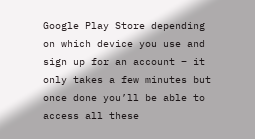Google Play Store depending on which device you use and sign up for an account – it only takes a few minutes but once done you’ll be able to access all these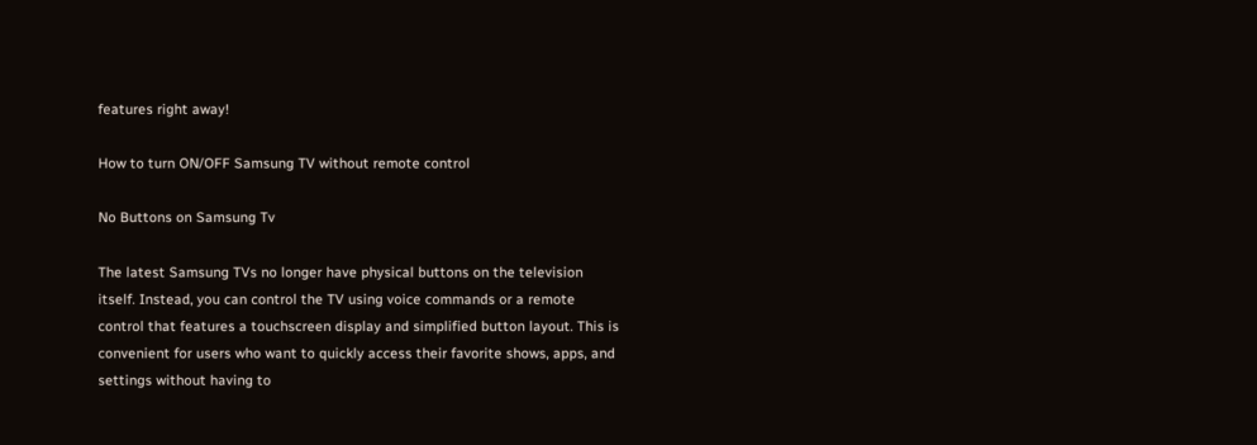features right away!

How to turn ON/OFF Samsung TV without remote control

No Buttons on Samsung Tv

The latest Samsung TVs no longer have physical buttons on the television itself. Instead, you can control the TV using voice commands or a remote control that features a touchscreen display and simplified button layout. This is convenient for users who want to quickly access their favorite shows, apps, and settings without having to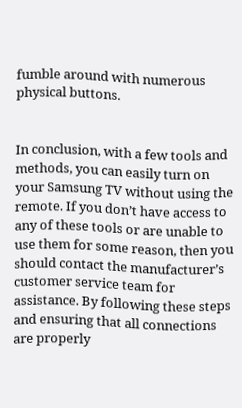fumble around with numerous physical buttons.


In conclusion, with a few tools and methods, you can easily turn on your Samsung TV without using the remote. If you don’t have access to any of these tools or are unable to use them for some reason, then you should contact the manufacturer’s customer service team for assistance. By following these steps and ensuring that all connections are properly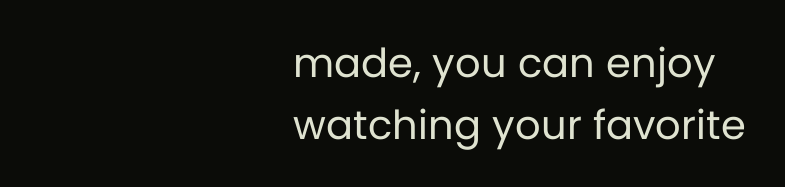made, you can enjoy watching your favorite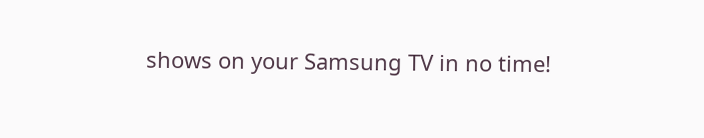shows on your Samsung TV in no time!